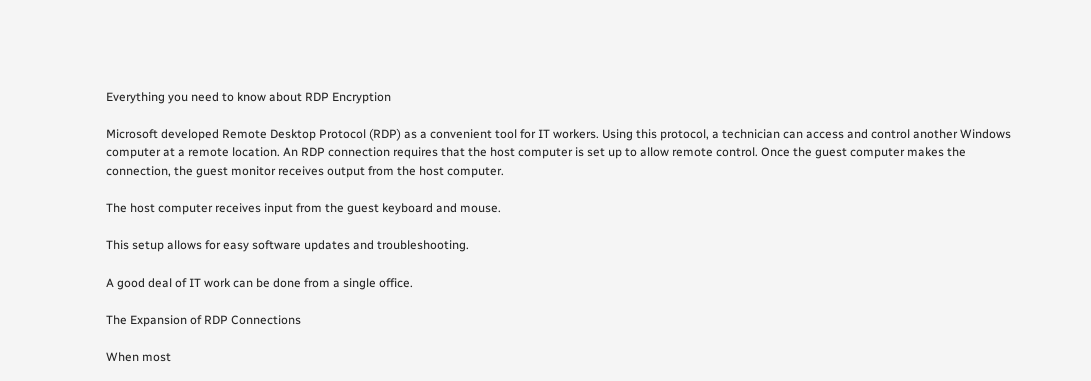Everything you need to know about RDP Encryption

Microsoft developed Remote Desktop Protocol (RDP) as a convenient tool for IT workers. Using this protocol, a technician can access and control another Windows computer at a remote location. An RDP connection requires that the host computer is set up to allow remote control. Once the guest computer makes the connection, the guest monitor receives output from the host computer.

The host computer receives input from the guest keyboard and mouse.

This setup allows for easy software updates and troubleshooting.

A good deal of IT work can be done from a single office.

The Expansion of RDP Connections

When most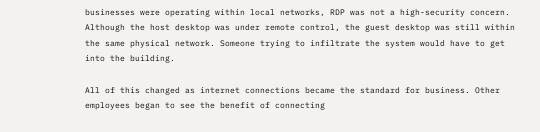businesses were operating within local networks, RDP was not a high-security concern. Although the host desktop was under remote control, the guest desktop was still within the same physical network. Someone trying to infiltrate the system would have to get into the building.

All of this changed as internet connections became the standard for business. Other employees began to see the benefit of connecting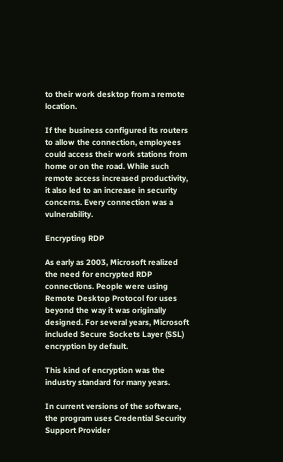to their work desktop from a remote location.

If the business configured its routers to allow the connection, employees could access their work stations from home or on the road. While such remote access increased productivity, it also led to an increase in security concerns. Every connection was a vulnerability.

Encrypting RDP

As early as 2003, Microsoft realized the need for encrypted RDP connections. People were using Remote Desktop Protocol for uses beyond the way it was originally designed. For several years, Microsoft included Secure Sockets Layer (SSL) encryption by default.

This kind of encryption was the industry standard for many years.

In current versions of the software, the program uses Credential Security Support Provider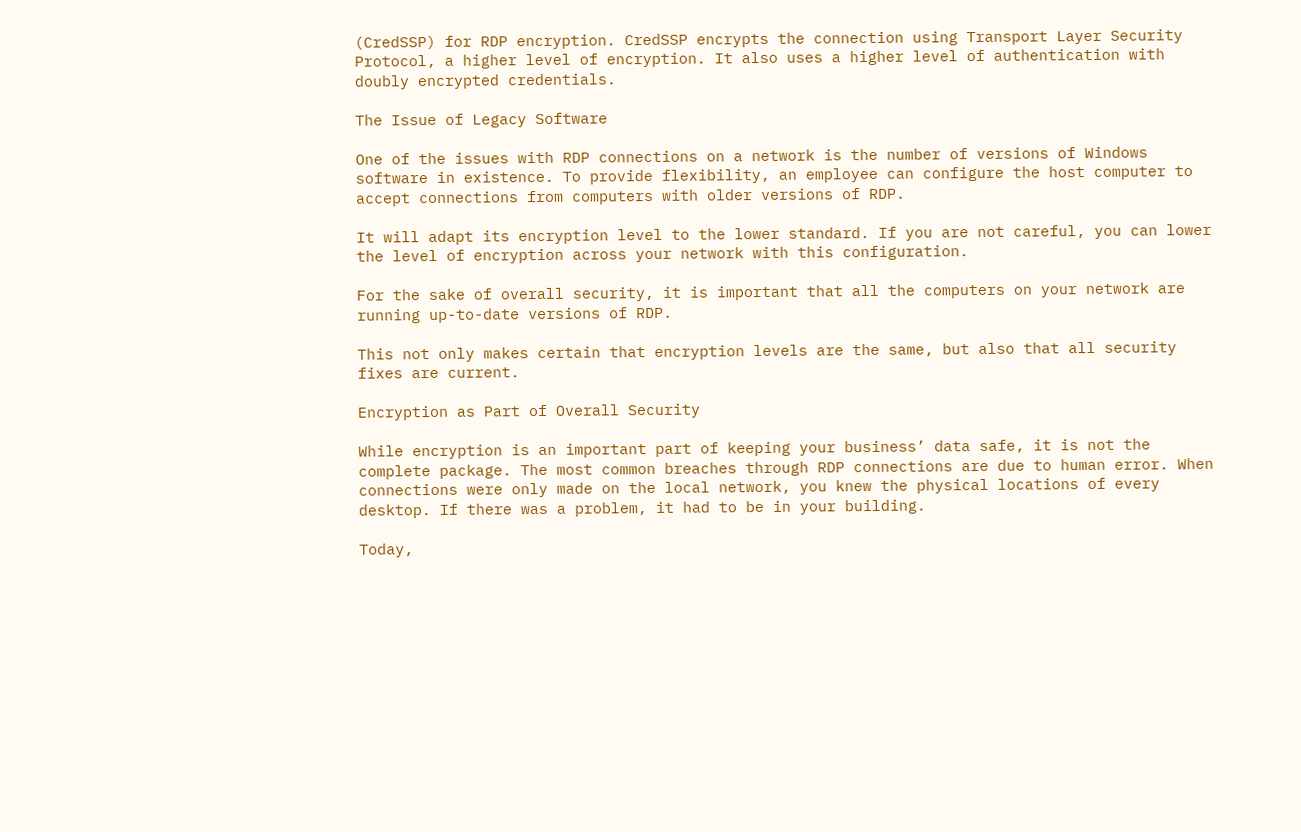(CredSSP) for RDP encryption. CredSSP encrypts the connection using Transport Layer Security Protocol, a higher level of encryption. It also uses a higher level of authentication with doubly encrypted credentials.

The Issue of Legacy Software

One of the issues with RDP connections on a network is the number of versions of Windows software in existence. To provide flexibility, an employee can configure the host computer to accept connections from computers with older versions of RDP.

It will adapt its encryption level to the lower standard. If you are not careful, you can lower the level of encryption across your network with this configuration.

For the sake of overall security, it is important that all the computers on your network are running up-to-date versions of RDP.

This not only makes certain that encryption levels are the same, but also that all security fixes are current.

Encryption as Part of Overall Security

While encryption is an important part of keeping your business’ data safe, it is not the complete package. The most common breaches through RDP connections are due to human error. When connections were only made on the local network, you knew the physical locations of every desktop. If there was a problem, it had to be in your building.

Today,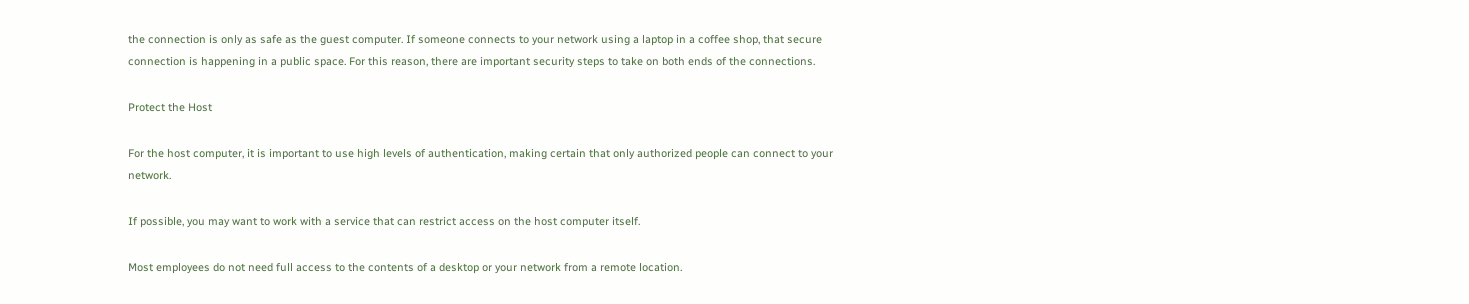the connection is only as safe as the guest computer. If someone connects to your network using a laptop in a coffee shop, that secure connection is happening in a public space. For this reason, there are important security steps to take on both ends of the connections.

Protect the Host

For the host computer, it is important to use high levels of authentication, making certain that only authorized people can connect to your network.

If possible, you may want to work with a service that can restrict access on the host computer itself.

Most employees do not need full access to the contents of a desktop or your network from a remote location.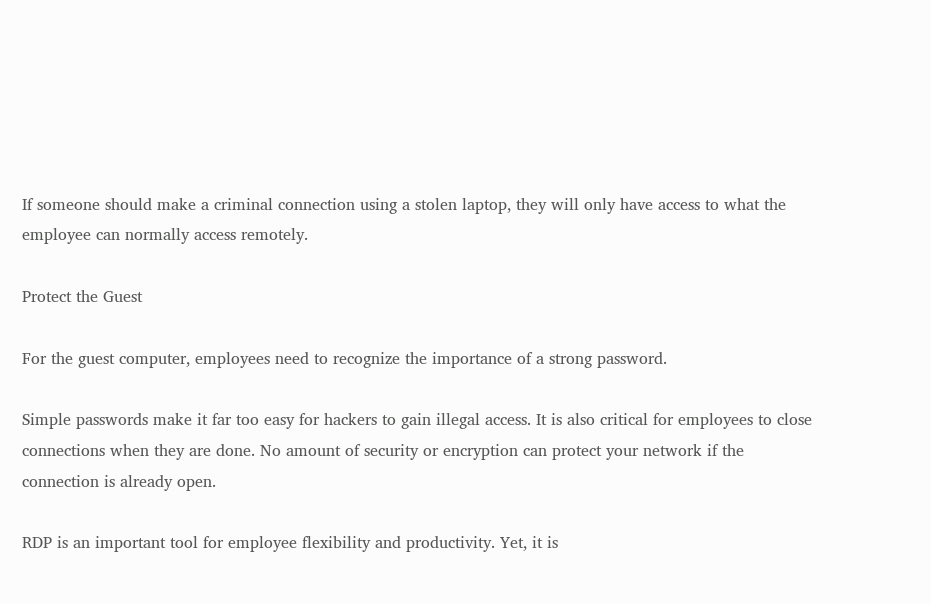If someone should make a criminal connection using a stolen laptop, they will only have access to what the employee can normally access remotely.

Protect the Guest

For the guest computer, employees need to recognize the importance of a strong password.

Simple passwords make it far too easy for hackers to gain illegal access. It is also critical for employees to close connections when they are done. No amount of security or encryption can protect your network if the connection is already open.

RDP is an important tool for employee flexibility and productivity. Yet, it is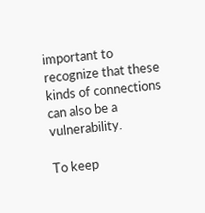important to recognize that these kinds of connections can also be a vulnerability.

To keep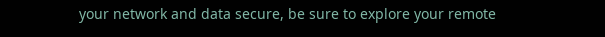your network and data secure, be sure to explore your remote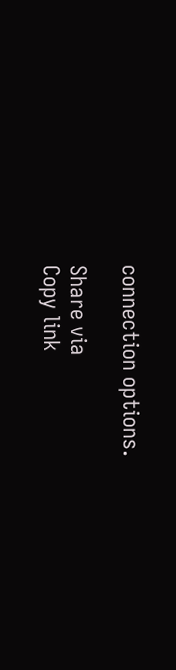connection options.

Share via
Copy link